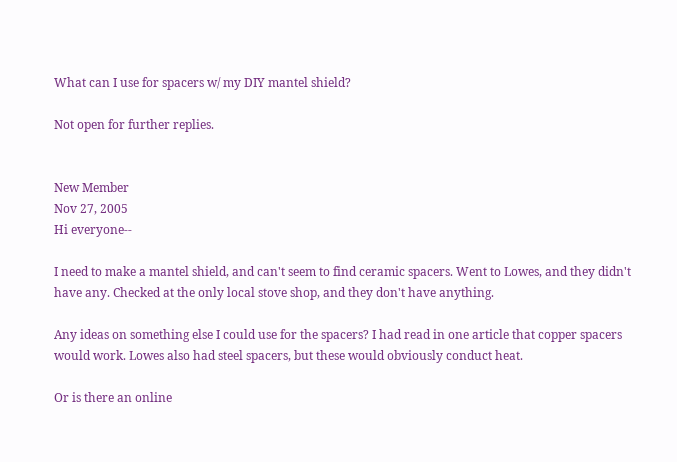What can I use for spacers w/ my DIY mantel shield?

Not open for further replies.


New Member
Nov 27, 2005
Hi everyone--

I need to make a mantel shield, and can't seem to find ceramic spacers. Went to Lowes, and they didn't have any. Checked at the only local stove shop, and they don't have anything.

Any ideas on something else I could use for the spacers? I had read in one article that copper spacers would work. Lowes also had steel spacers, but these would obviously conduct heat.

Or is there an online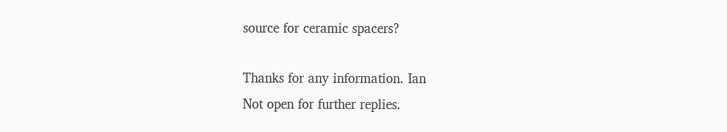source for ceramic spacers?

Thanks for any information. Ian
Not open for further replies.